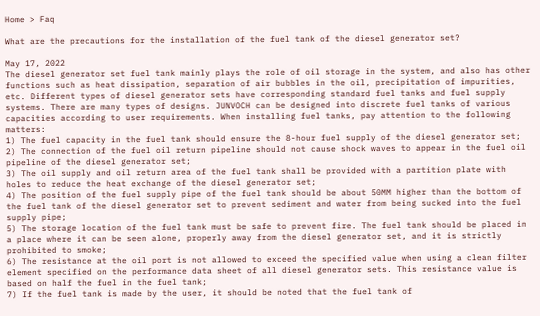Home > Faq

What are the precautions for the installation of the fuel tank of the diesel generator set?

May 17, 2022
The diesel generator set fuel tank mainly plays the role of oil storage in the system, and also has other functions such as heat dissipation, separation of air bubbles in the oil, precipitation of impurities, etc. Different types of diesel generator sets have corresponding standard fuel tanks and fuel supply systems. There are many types of designs. JUNVOCH can be designed into discrete fuel tanks of various capacities according to user requirements. When installing fuel tanks, pay attention to the following matters:
1) The fuel capacity in the fuel tank should ensure the 8-hour fuel supply of the diesel generator set;
2) The connection of the fuel oil return pipeline should not cause shock waves to appear in the fuel oil pipeline of the diesel generator set;
3) The oil supply and oil return area of the fuel tank shall be provided with a partition plate with holes to reduce the heat exchange of the diesel generator set;
4) The position of the fuel supply pipe of the fuel tank should be about 50MM higher than the bottom of the fuel tank of the diesel generator set to prevent sediment and water from being sucked into the fuel supply pipe;
5) The storage location of the fuel tank must be safe to prevent fire. The fuel tank should be placed in a place where it can be seen alone, properly away from the diesel generator set, and it is strictly prohibited to smoke;
6) The resistance at the oil port is not allowed to exceed the specified value when using a clean filter element specified on the performance data sheet of all diesel generator sets. This resistance value is based on half the fuel in the fuel tank;
7) If the fuel tank is made by the user, it should be noted that the fuel tank of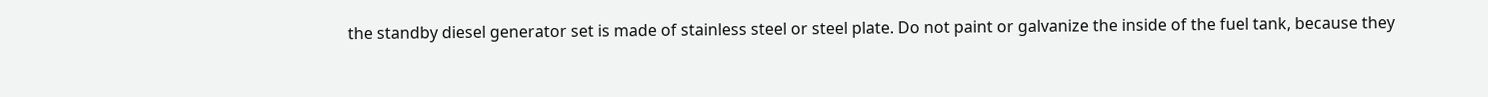the standby diesel generator set is made of stainless steel or steel plate. Do not paint or galvanize the inside of the fuel tank, because they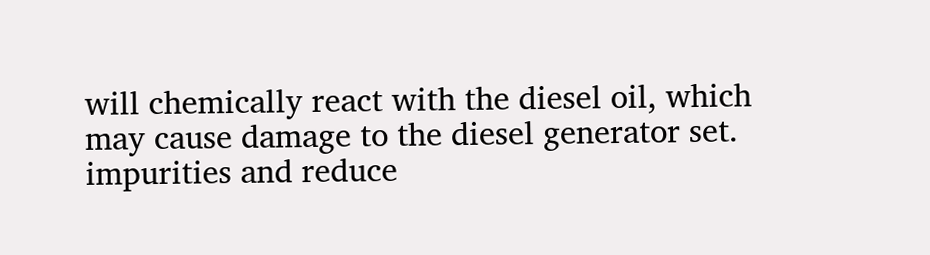will chemically react with the diesel oil, which may cause damage to the diesel generator set. impurities and reduce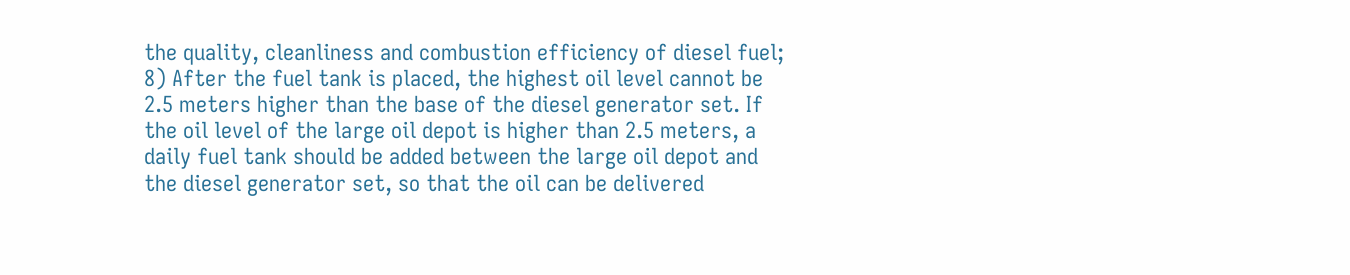the quality, cleanliness and combustion efficiency of diesel fuel;
8) After the fuel tank is placed, the highest oil level cannot be 2.5 meters higher than the base of the diesel generator set. If the oil level of the large oil depot is higher than 2.5 meters, a daily fuel tank should be added between the large oil depot and the diesel generator set, so that the oil can be delivered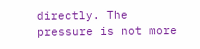directly. The pressure is not more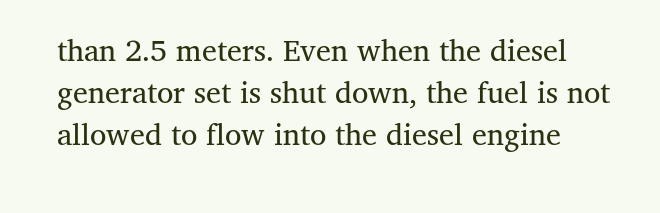than 2.5 meters. Even when the diesel generator set is shut down, the fuel is not allowed to flow into the diesel engine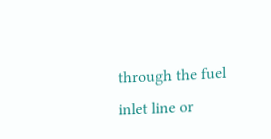through the fuel inlet line or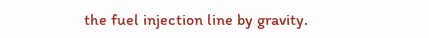the fuel injection line by gravity.